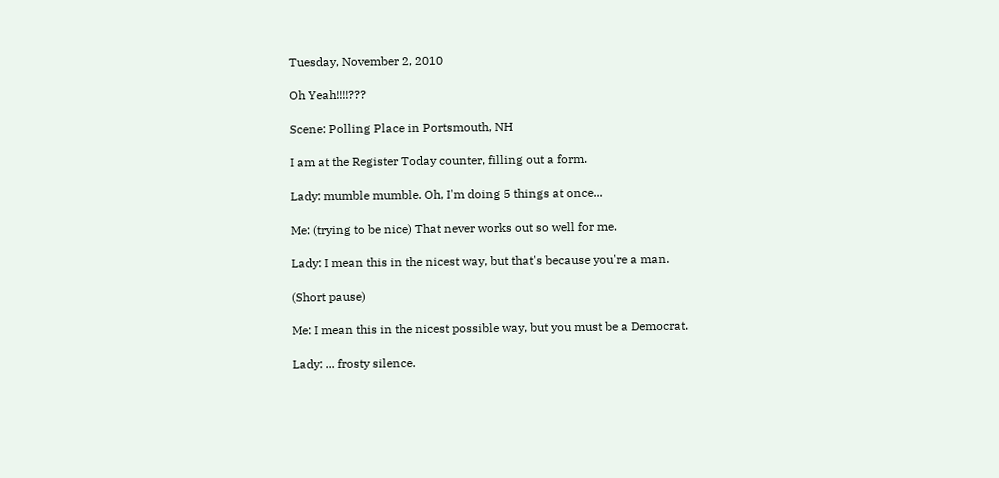Tuesday, November 2, 2010

Oh Yeah!!!!???

Scene: Polling Place in Portsmouth, NH

I am at the Register Today counter, filling out a form.

Lady: mumble mumble. Oh, I'm doing 5 things at once...

Me: (trying to be nice) That never works out so well for me.

Lady: I mean this in the nicest way, but that's because you're a man.

(Short pause)

Me: I mean this in the nicest possible way, but you must be a Democrat.

Lady: ... frosty silence.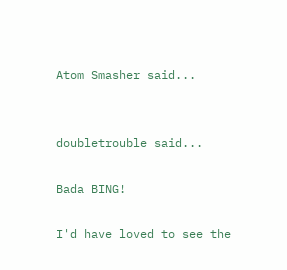Atom Smasher said...


doubletrouble said...

Bada BING!

I'd have loved to see the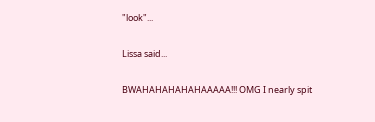"look"...

Lissa said...

BWAHAHAHAHAHAAAAA!!! OMG I nearly spit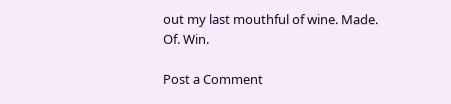out my last mouthful of wine. Made. Of. Win.

Post a Comment